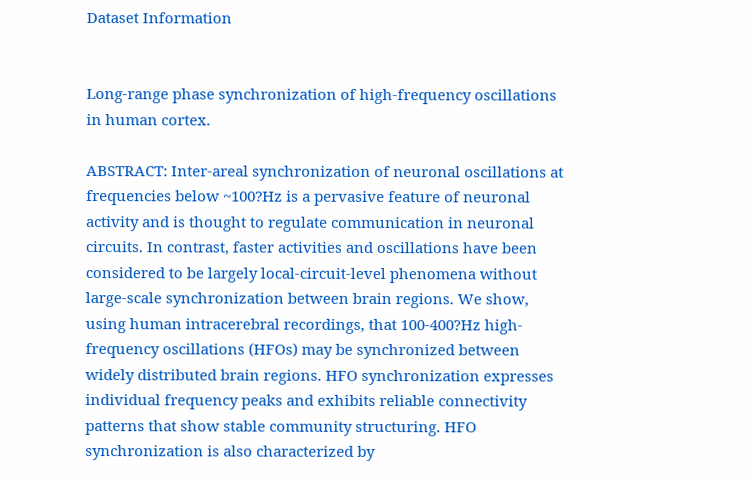Dataset Information


Long-range phase synchronization of high-frequency oscillations in human cortex.

ABSTRACT: Inter-areal synchronization of neuronal oscillations at frequencies below ~100?Hz is a pervasive feature of neuronal activity and is thought to regulate communication in neuronal circuits. In contrast, faster activities and oscillations have been considered to be largely local-circuit-level phenomena without large-scale synchronization between brain regions. We show, using human intracerebral recordings, that 100-400?Hz high-frequency oscillations (HFOs) may be synchronized between widely distributed brain regions. HFO synchronization expresses individual frequency peaks and exhibits reliable connectivity patterns that show stable community structuring. HFO synchronization is also characterized by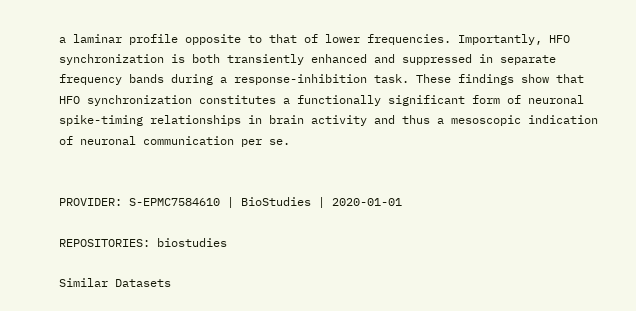a laminar profile opposite to that of lower frequencies. Importantly, HFO synchronization is both transiently enhanced and suppressed in separate frequency bands during a response-inhibition task. These findings show that HFO synchronization constitutes a functionally significant form of neuronal spike-timing relationships in brain activity and thus a mesoscopic indication of neuronal communication per se.


PROVIDER: S-EPMC7584610 | BioStudies | 2020-01-01

REPOSITORIES: biostudies

Similar Datasets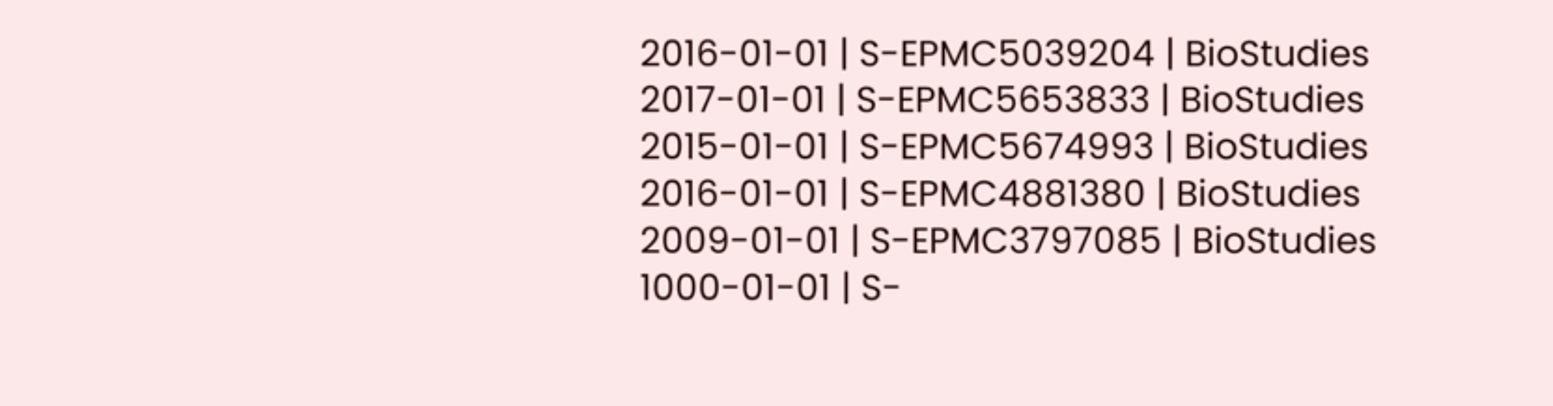2016-01-01 | S-EPMC5039204 | BioStudies
2017-01-01 | S-EPMC5653833 | BioStudies
2015-01-01 | S-EPMC5674993 | BioStudies
2016-01-01 | S-EPMC4881380 | BioStudies
2009-01-01 | S-EPMC3797085 | BioStudies
1000-01-01 | S-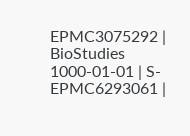EPMC3075292 | BioStudies
1000-01-01 | S-EPMC6293061 |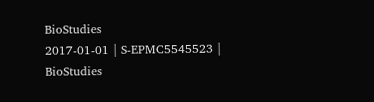BioStudies
2017-01-01 | S-EPMC5545523 | BioStudies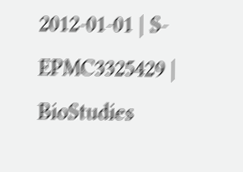2012-01-01 | S-EPMC3325429 | BioStudies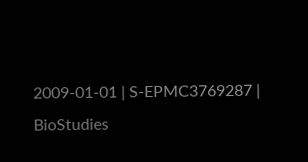2009-01-01 | S-EPMC3769287 | BioStudies